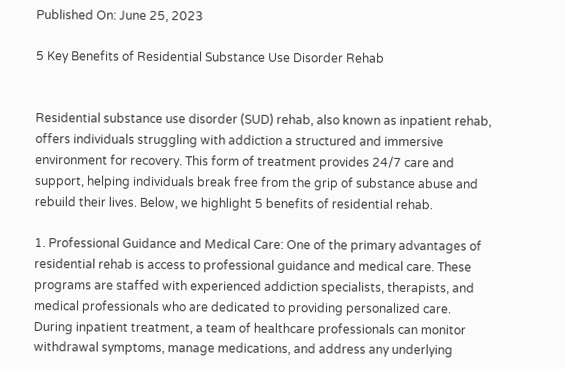Published On: June 25, 2023

5 Key Benefits of Residential Substance Use Disorder Rehab


Residential substance use disorder (SUD) rehab, also known as inpatient rehab, offers individuals struggling with addiction a structured and immersive environment for recovery. This form of treatment provides 24/7 care and support, helping individuals break free from the grip of substance abuse and rebuild their lives. Below, we highlight 5 benefits of residential rehab.

1. Professional Guidance and Medical Care: One of the primary advantages of residential rehab is access to professional guidance and medical care. These programs are staffed with experienced addiction specialists, therapists, and medical professionals who are dedicated to providing personalized care. During inpatient treatment, a team of healthcare professionals can monitor withdrawal symptoms, manage medications, and address any underlying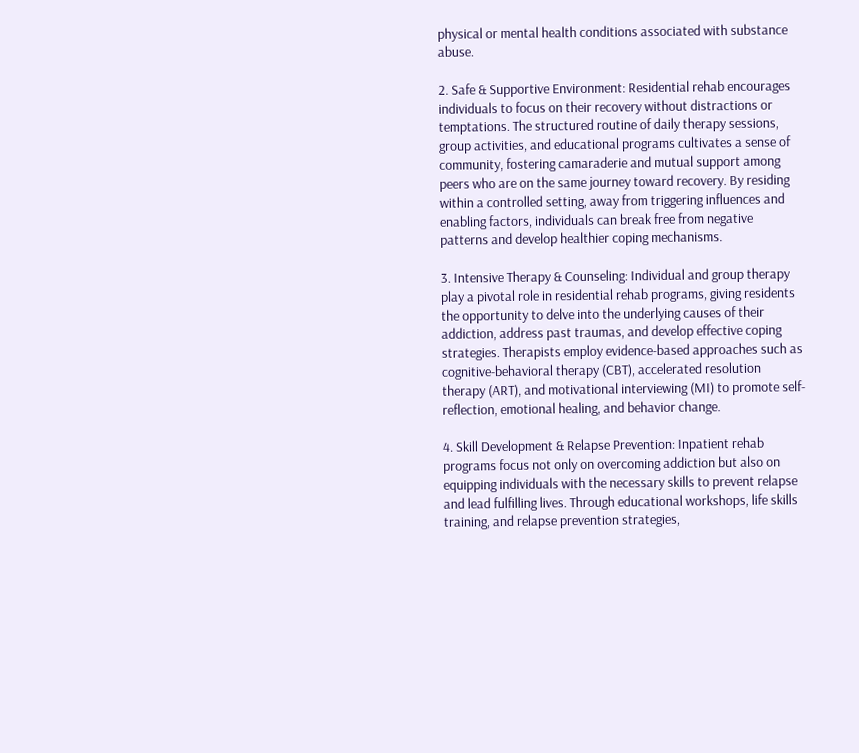physical or mental health conditions associated with substance abuse.

2. Safe & Supportive Environment: Residential rehab encourages individuals to focus on their recovery without distractions or temptations. The structured routine of daily therapy sessions, group activities, and educational programs cultivates a sense of community, fostering camaraderie and mutual support among peers who are on the same journey toward recovery. By residing within a controlled setting, away from triggering influences and enabling factors, individuals can break free from negative patterns and develop healthier coping mechanisms.

3. Intensive Therapy & Counseling: Individual and group therapy play a pivotal role in residential rehab programs, giving residents the opportunity to delve into the underlying causes of their addiction, address past traumas, and develop effective coping strategies. Therapists employ evidence-based approaches such as cognitive-behavioral therapy (CBT), accelerated resolution therapy (ART), and motivational interviewing (MI) to promote self-reflection, emotional healing, and behavior change.

4. Skill Development & Relapse Prevention: Inpatient rehab programs focus not only on overcoming addiction but also on equipping individuals with the necessary skills to prevent relapse and lead fulfilling lives. Through educational workshops, life skills training, and relapse prevention strategies,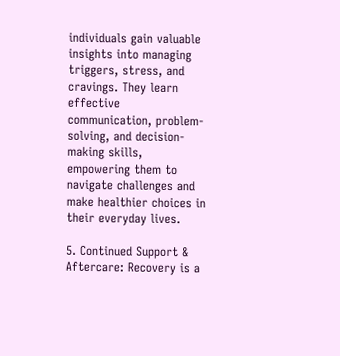individuals gain valuable insights into managing triggers, stress, and cravings. They learn effective communication, problem-solving, and decision-making skills, empowering them to navigate challenges and make healthier choices in their everyday lives.

5. Continued Support & Aftercare: Recovery is a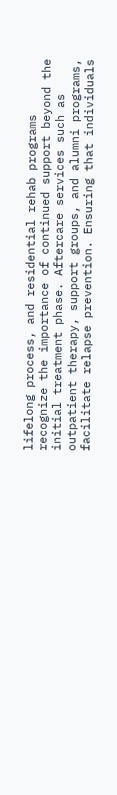lifelong process, and residential rehab programs recognize the importance of continued support beyond the initial treatment phase. Aftercare services such as outpatient therapy, support groups, and alumni programs, facilitate relapse prevention. Ensuring that individuals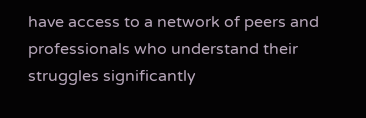have access to a network of peers and professionals who understand their struggles significantly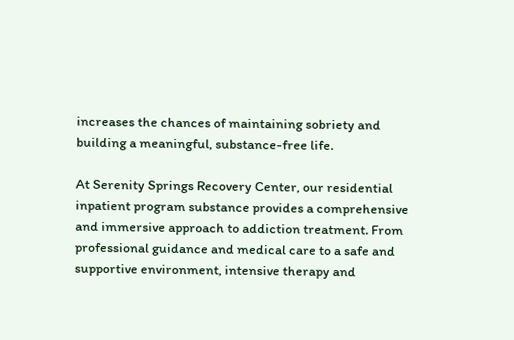increases the chances of maintaining sobriety and building a meaningful, substance-free life.

At Serenity Springs Recovery Center, our residential inpatient program substance provides a comprehensive and immersive approach to addiction treatment. From professional guidance and medical care to a safe and supportive environment, intensive therapy and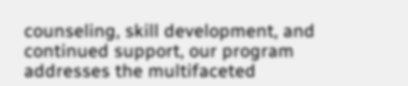counseling, skill development, and continued support, our program addresses the multifaceted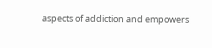aspects of addiction and empowers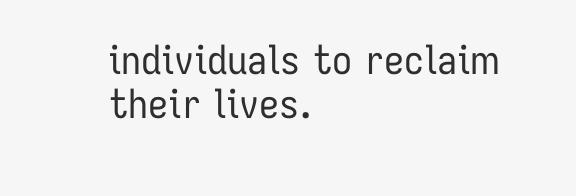individuals to reclaim their lives.